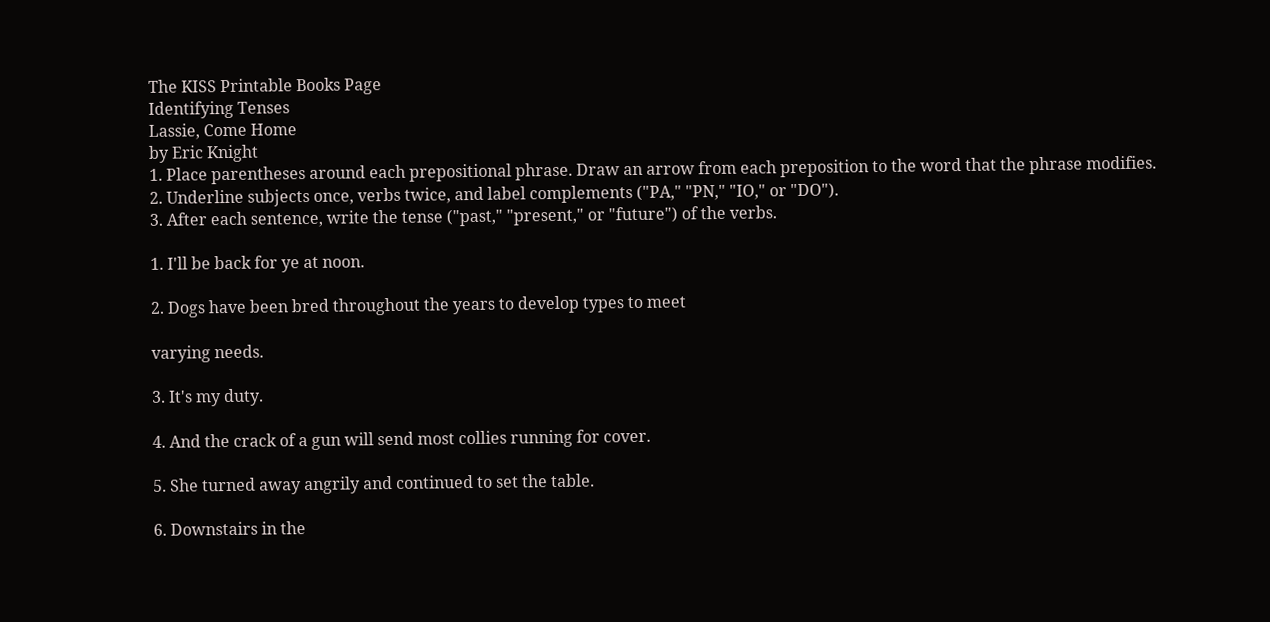The KISS Printable Books Page
Identifying Tenses
Lassie, Come Home
by Eric Knight
1. Place parentheses around each prepositional phrase. Draw an arrow from each preposition to the word that the phrase modifies.
2. Underline subjects once, verbs twice, and label complements ("PA," "PN," "IO," or "DO").
3. After each sentence, write the tense ("past," "present," or "future") of the verbs.

1. I'll be back for ye at noon.

2. Dogs have been bred throughout the years to develop types to meet

varying needs.

3. It's my duty.

4. And the crack of a gun will send most collies running for cover.

5. She turned away angrily and continued to set the table.

6. Downstairs in the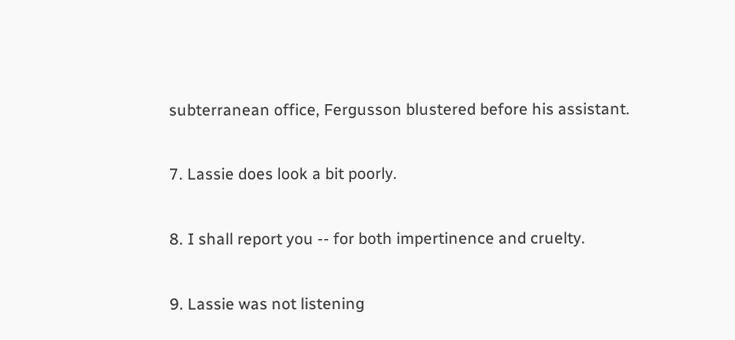subterranean office, Fergusson blustered before his assistant.

7. Lassie does look a bit poorly.

8. I shall report you -- for both impertinence and cruelty.

9. Lassie was not listening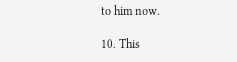to him now.

10. This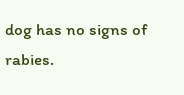dog has no signs of rabies.